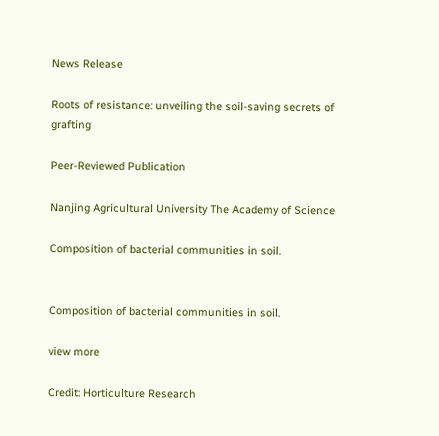News Release

Roots of resistance: unveiling the soil-saving secrets of grafting

Peer-Reviewed Publication

Nanjing Agricultural University The Academy of Science

Composition of bacterial communities in soil.


Composition of bacterial communities in soil.

view more

Credit: Horticulture Research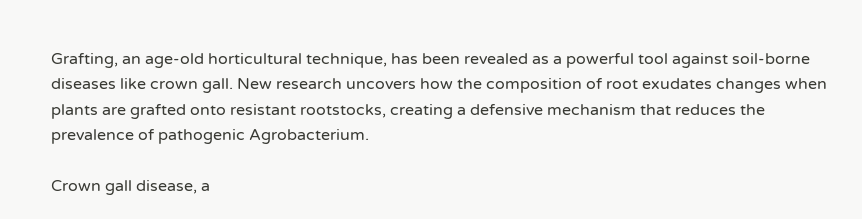Grafting, an age-old horticultural technique, has been revealed as a powerful tool against soil-borne diseases like crown gall. New research uncovers how the composition of root exudates changes when plants are grafted onto resistant rootstocks, creating a defensive mechanism that reduces the prevalence of pathogenic Agrobacterium.

Crown gall disease, a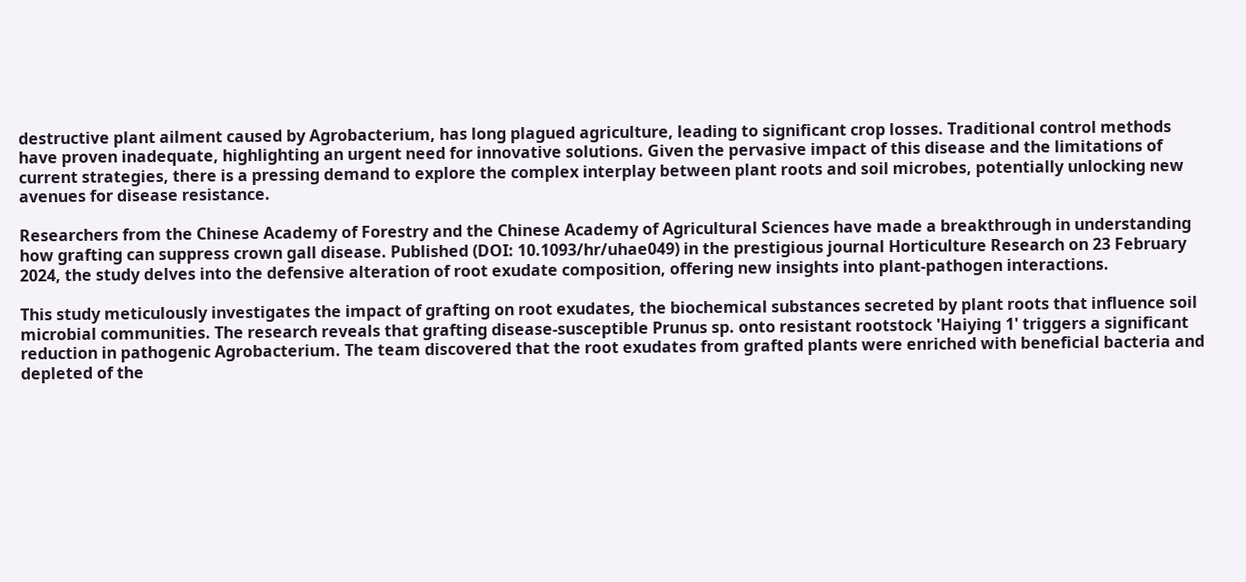destructive plant ailment caused by Agrobacterium, has long plagued agriculture, leading to significant crop losses. Traditional control methods have proven inadequate, highlighting an urgent need for innovative solutions. Given the pervasive impact of this disease and the limitations of current strategies, there is a pressing demand to explore the complex interplay between plant roots and soil microbes, potentially unlocking new avenues for disease resistance.

Researchers from the Chinese Academy of Forestry and the Chinese Academy of Agricultural Sciences have made a breakthrough in understanding how grafting can suppress crown gall disease. Published (DOI: 10.1093/hr/uhae049) in the prestigious journal Horticulture Research on 23 February 2024, the study delves into the defensive alteration of root exudate composition, offering new insights into plant-pathogen interactions.

This study meticulously investigates the impact of grafting on root exudates, the biochemical substances secreted by plant roots that influence soil microbial communities. The research reveals that grafting disease-susceptible Prunus sp. onto resistant rootstock 'Haiying 1' triggers a significant reduction in pathogenic Agrobacterium. The team discovered that the root exudates from grafted plants were enriched with beneficial bacteria and depleted of the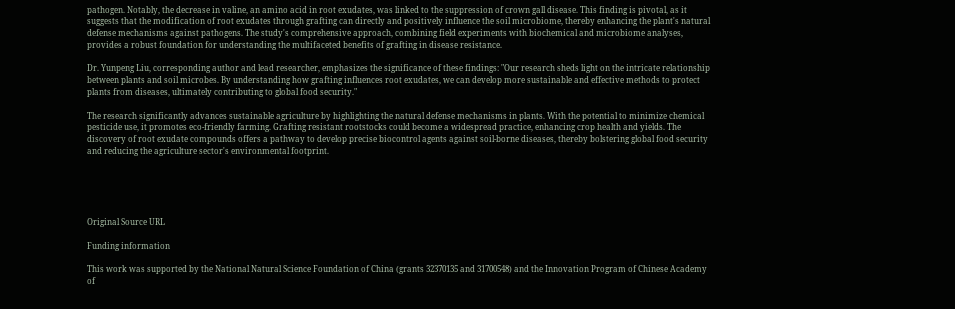pathogen. Notably, the decrease in valine, an amino acid in root exudates, was linked to the suppression of crown gall disease. This finding is pivotal, as it suggests that the modification of root exudates through grafting can directly and positively influence the soil microbiome, thereby enhancing the plant's natural defense mechanisms against pathogens. The study's comprehensive approach, combining field experiments with biochemical and microbiome analyses, provides a robust foundation for understanding the multifaceted benefits of grafting in disease resistance.

Dr. Yunpeng Liu, corresponding author and lead researcher, emphasizes the significance of these findings: "Our research sheds light on the intricate relationship between plants and soil microbes. By understanding how grafting influences root exudates, we can develop more sustainable and effective methods to protect plants from diseases, ultimately contributing to global food security."

The research significantly advances sustainable agriculture by highlighting the natural defense mechanisms in plants. With the potential to minimize chemical pesticide use, it promotes eco-friendly farming. Grafting resistant rootstocks could become a widespread practice, enhancing crop health and yields. The discovery of root exudate compounds offers a pathway to develop precise biocontrol agents against soil-borne diseases, thereby bolstering global food security and reducing the agriculture sector's environmental footprint.





Original Source URL

Funding information

This work was supported by the National Natural Science Foundation of China (grants 32370135 and 31700548) and the Innovation Program of Chinese Academy of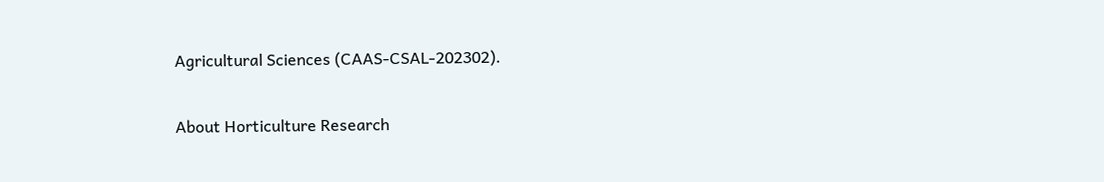Agricultural Sciences (CAAS-CSAL-202302).

About Horticulture Research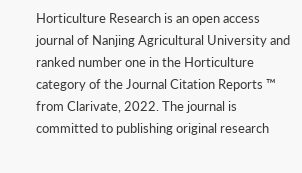Horticulture Research is an open access journal of Nanjing Agricultural University and ranked number one in the Horticulture category of the Journal Citation Reports ™ from Clarivate, 2022. The journal is committed to publishing original research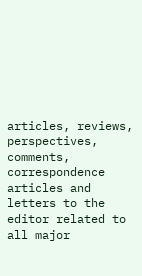articles, reviews, perspectives, comments, correspondence articles and letters to the editor related to all major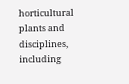horticultural plants and disciplines, including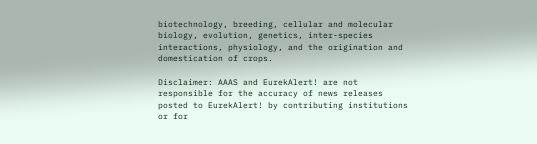biotechnology, breeding, cellular and molecular biology, evolution, genetics, inter-species interactions, physiology, and the origination and domestication of crops.

Disclaimer: AAAS and EurekAlert! are not responsible for the accuracy of news releases posted to EurekAlert! by contributing institutions or for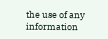the use of any information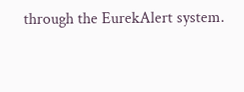through the EurekAlert system.